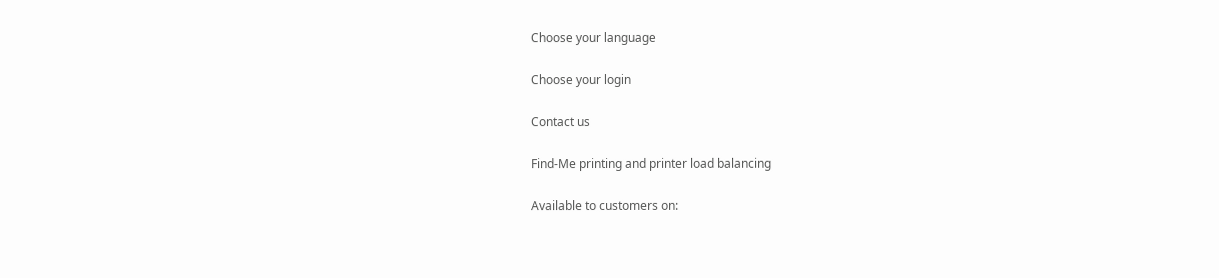Choose your language

Choose your login

Contact us

Find-Me printing and printer load balancing

Available to customers on: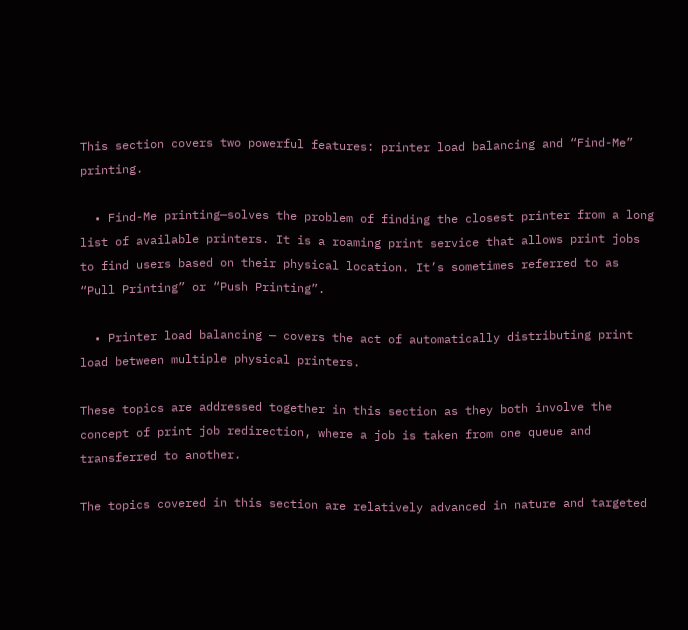This section covers two powerful features: printer load balancing and “Find-Me” printing.

  • Find-Me printing—solves the problem of finding the closest printer from a long list of available printers. It is a roaming print service that allows print jobs to find users based on their physical location. It’s sometimes referred to as “Pull Printing” or “Push Printing”.

  • Printer load balancing — covers the act of automatically distributing print load between multiple physical printers.

These topics are addressed together in this section as they both involve the concept of print job redirection, where a job is taken from one queue and transferred to another.

The topics covered in this section are relatively advanced in nature and targeted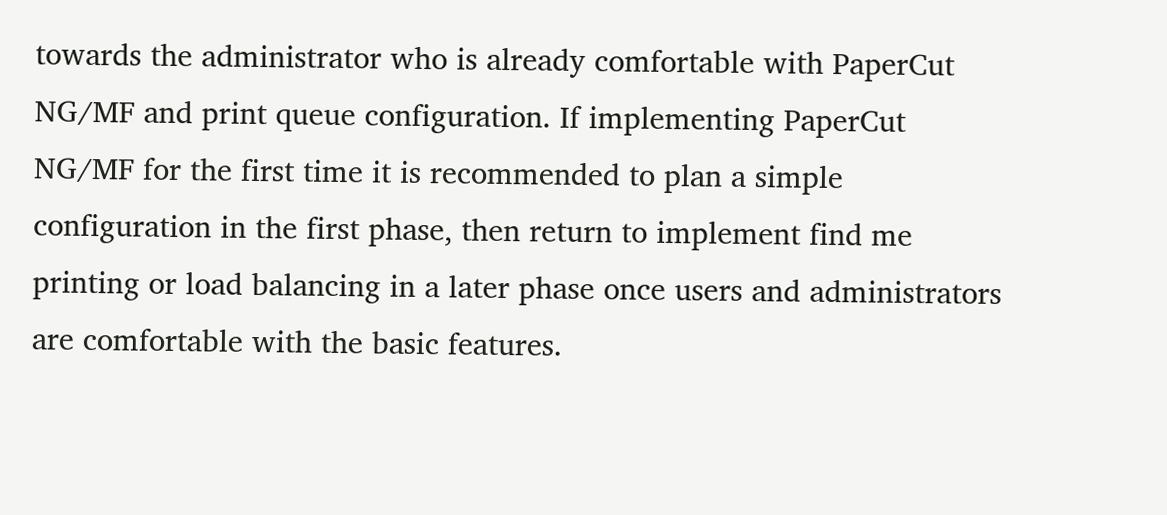towards the administrator who is already comfortable with PaperCut NG/MF and print queue configuration. If implementing PaperCut NG/MF for the first time it is recommended to plan a simple configuration in the first phase, then return to implement find me printing or load balancing in a later phase once users and administrators are comfortable with the basic features.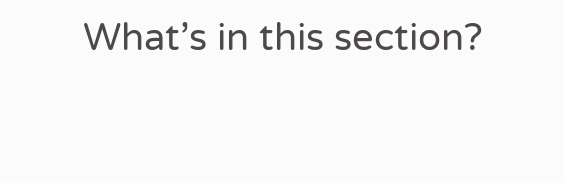What’s in this section?